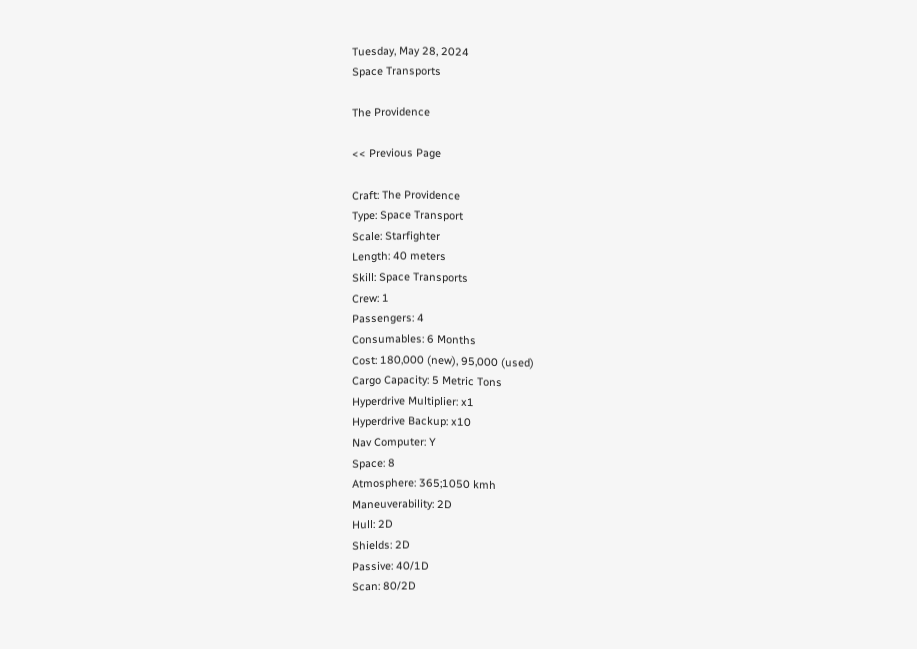Tuesday, May 28, 2024
Space Transports

The Providence

<< Previous Page

Craft: The Providence
Type: Space Transport
Scale: Starfighter
Length: 40 meters
Skill: Space Transports
Crew: 1
Passengers: 4
Consumables: 6 Months
Cost: 180,000 (new), 95,000 (used)
Cargo Capacity: 5 Metric Tons
Hyperdrive Multiplier: x1
Hyperdrive Backup: x10
Nav Computer: Y
Space: 8
Atmosphere: 365;1050 kmh
Maneuverability: 2D
Hull: 2D
Shields: 2D
Passive: 40/1D
Scan: 80/2D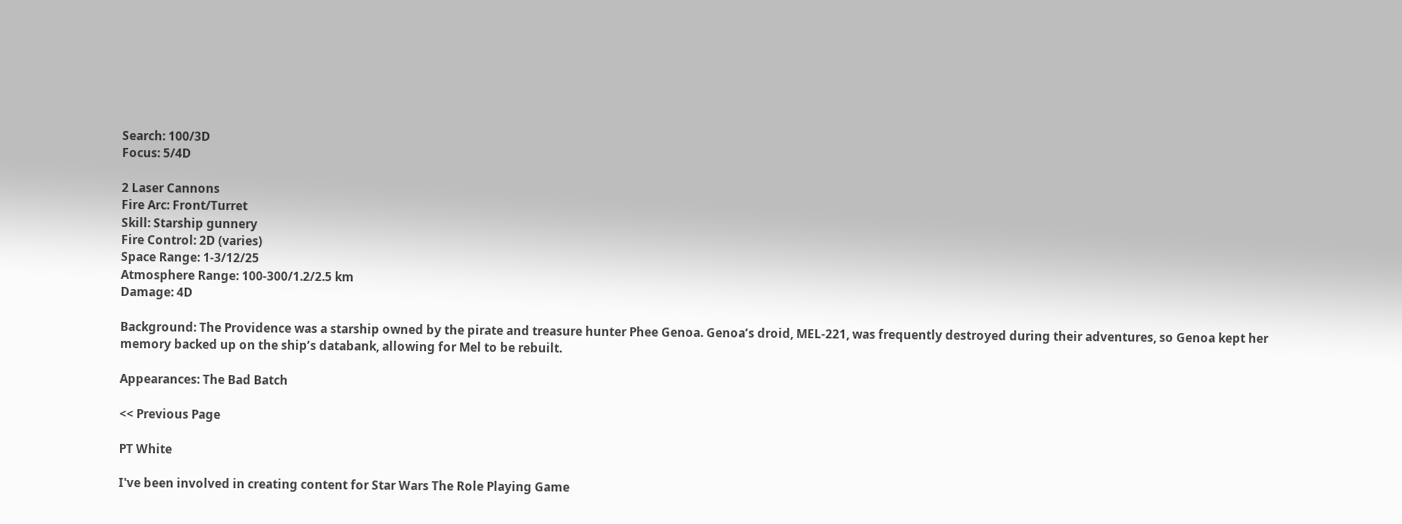Search: 100/3D
Focus: 5/4D

2 Laser Cannons
Fire Arc: Front/Turret
Skill: Starship gunnery
Fire Control: 2D (varies)
Space Range: 1-3/12/25
Atmosphere Range: 100-300/1.2/2.5 km
Damage: 4D

Background: The Providence was a starship owned by the pirate and treasure hunter Phee Genoa. Genoa’s droid, MEL-221, was frequently destroyed during their adventures, so Genoa kept her memory backed up on the ship’s databank, allowing for Mel to be rebuilt.

Appearances: The Bad Batch

<< Previous Page

PT White

I've been involved in creating content for Star Wars The Role Playing Game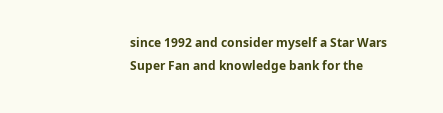since 1992 and consider myself a Star Wars Super Fan and knowledge bank for the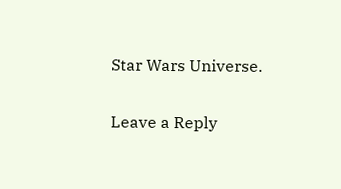Star Wars Universe.

Leave a Reply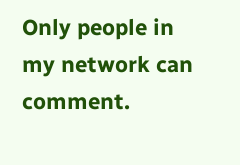Only people in my network can comment.